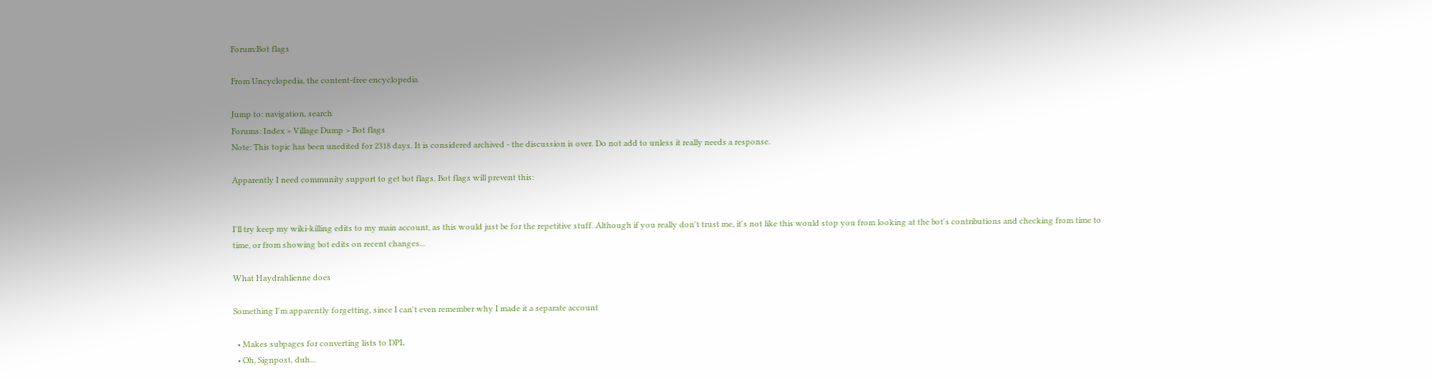Forum:Bot flags

From Uncyclopedia, the content-free encyclopedia

Jump to: navigation, search
Forums: Index > Village Dump > Bot flags
Note: This topic has been unedited for 2318 days. It is considered archived - the discussion is over. Do not add to unless it really needs a response.

Apparently I need community support to get bot flags. Bot flags will prevent this:


I'll try keep my wiki-killing edits to my main account, as this would just be for the repetitive stuff. Although if you really don't trust me, it's not like this would stop you from looking at the bot's contributions and checking from time to time, or from showing bot edits on recent changes...

What Haydrahlienne does

Something I'm apparently forgetting, since I can't even remember why I made it a separate account

  • Makes subpages for converting lists to DPL
  • Oh, Signpost, duh...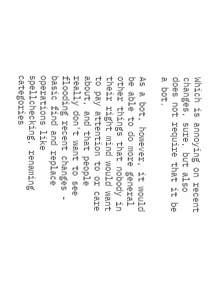Which is annoying on recent changes, sure, but also does not require that it be a bot.

As a bot, however, it would be able to do more general other things that nobody in their right mind would want to pay attention to or care about, and that people really don't want to see flooding recent changes - basic find and replace operations like spellchecking, renaming categories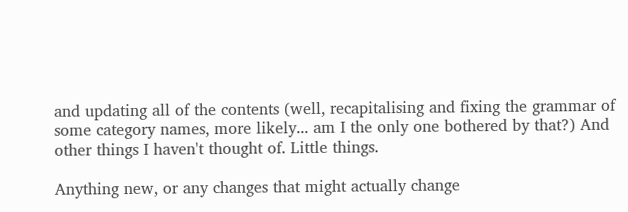and updating all of the contents (well, recapitalising and fixing the grammar of some category names, more likely... am I the only one bothered by that?) And other things I haven't thought of. Little things.

Anything new, or any changes that might actually change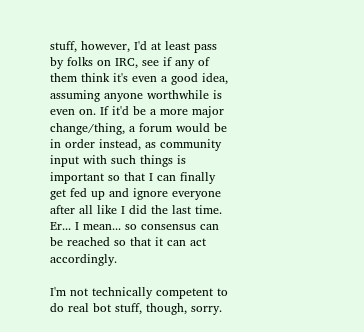stuff, however, I'd at least pass by folks on IRC, see if any of them think it's even a good idea, assuming anyone worthwhile is even on. If it'd be a more major change/thing, a forum would be in order instead, as community input with such things is important so that I can finally get fed up and ignore everyone after all like I did the last time. Er... I mean... so consensus can be reached so that it can act accordingly.

I'm not technically competent to do real bot stuff, though, sorry.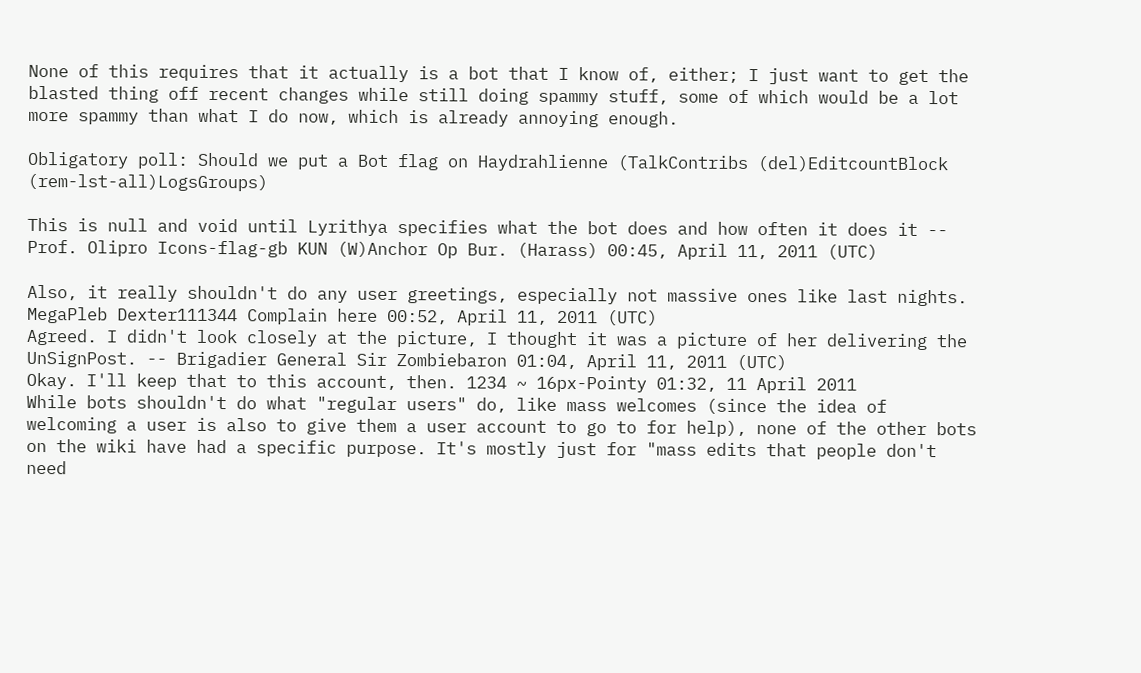None of this requires that it actually is a bot that I know of, either; I just want to get the blasted thing off recent changes while still doing spammy stuff, some of which would be a lot more spammy than what I do now, which is already annoying enough.

Obligatory poll: Should we put a Bot flag on Haydrahlienne (TalkContribs (del)EditcountBlock (rem-lst-all)LogsGroups)

This is null and void until Lyrithya specifies what the bot does and how often it does it -- Prof. Olipro Icons-flag-gb KUN (W)Anchor Op Bur. (Harass) 00:45, April 11, 2011 (UTC)

Also, it really shouldn't do any user greetings, especially not massive ones like last nights. MegaPleb Dexter111344 Complain here 00:52, April 11, 2011 (UTC)
Agreed. I didn't look closely at the picture, I thought it was a picture of her delivering the UnSignPost. -- Brigadier General Sir Zombiebaron 01:04, April 11, 2011 (UTC)
Okay. I'll keep that to this account, then. 1234 ~ 16px-Pointy 01:32, 11 April 2011
While bots shouldn't do what "regular users" do, like mass welcomes (since the idea of welcoming a user is also to give them a user account to go to for help), none of the other bots on the wiki have had a specific purpose. It's mostly just for "mass edits that people don't need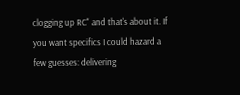clogging up RC" and that's about it. If you want specifics I could hazard a few guesses: delivering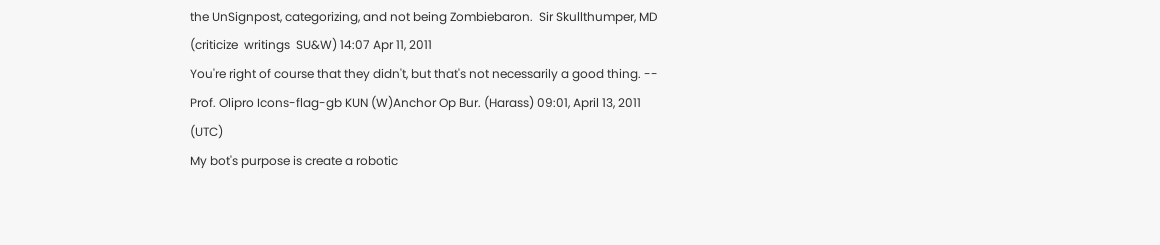the UnSignpost, categorizing, and not being Zombiebaron.  Sir Skullthumper, MD (criticize  writings  SU&W) 14:07 Apr 11, 2011
You're right of course that they didn't, but that's not necessarily a good thing. -- Prof. Olipro Icons-flag-gb KUN (W)Anchor Op Bur. (Harass) 09:01, April 13, 2011 (UTC)
My bot's purpose is create a robotic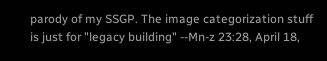parody of my SSGP. The image categorization stuff is just for "legacy building" --Mn-z 23:28, April 18,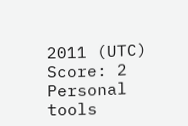2011 (UTC)
Score: 2
Personal tools